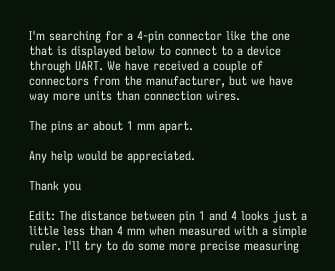I'm searching for a 4-pin connector like the one that is displayed below to connect to a device through UART. We have received a couple of connectors from the manufacturer, but we have way more units than connection wires.

The pins ar about 1 mm apart.

Any help would be appreciated.

Thank you

Edit: The distance between pin 1 and 4 looks just a little less than 4 mm when measured with a simple ruler. I'll try to do some more precise measuring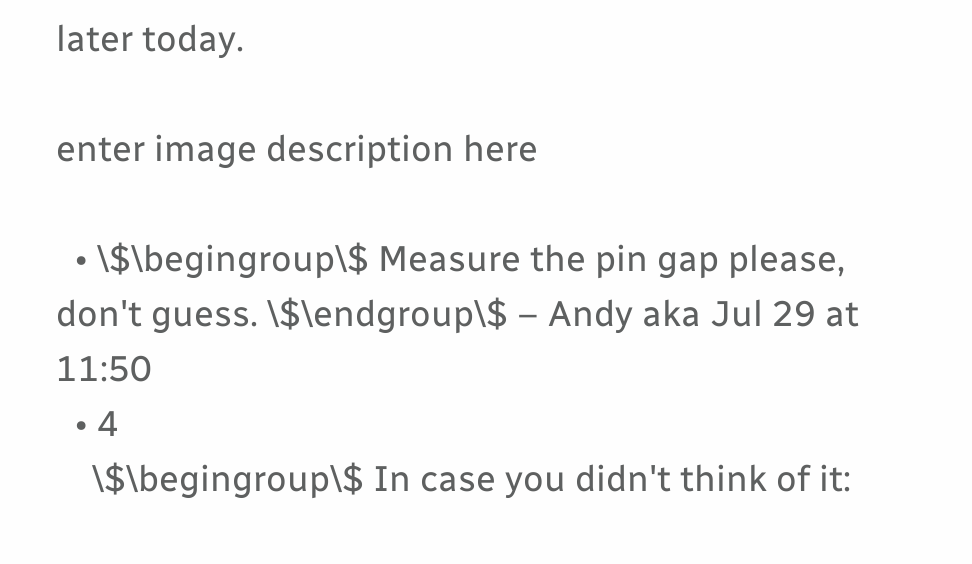later today.

enter image description here

  • \$\begingroup\$ Measure the pin gap please, don't guess. \$\endgroup\$ – Andy aka Jul 29 at 11:50
  • 4
    \$\begingroup\$ In case you didn't think of it: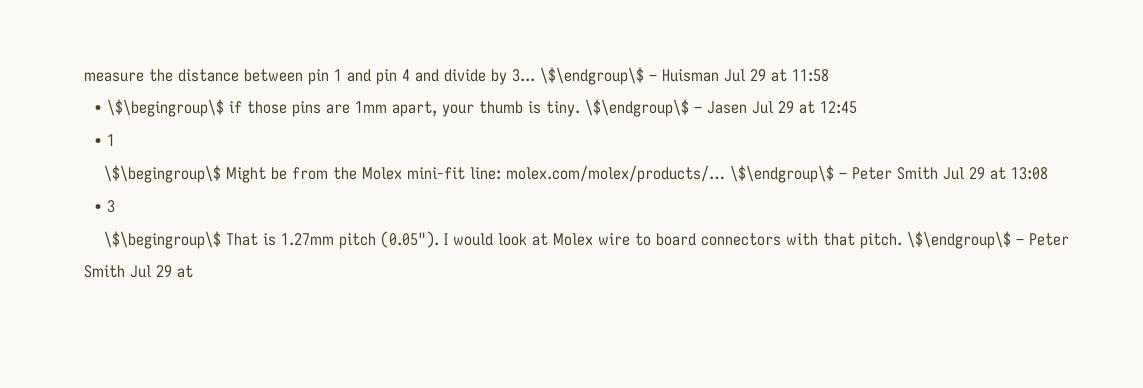measure the distance between pin 1 and pin 4 and divide by 3... \$\endgroup\$ – Huisman Jul 29 at 11:58
  • \$\begingroup\$ if those pins are 1mm apart, your thumb is tiny. \$\endgroup\$ – Jasen Jul 29 at 12:45
  • 1
    \$\begingroup\$ Might be from the Molex mini-fit line: molex.com/molex/products/… \$\endgroup\$ – Peter Smith Jul 29 at 13:08
  • 3
    \$\begingroup\$ That is 1.27mm pitch (0.05"). I would look at Molex wire to board connectors with that pitch. \$\endgroup\$ – Peter Smith Jul 29 at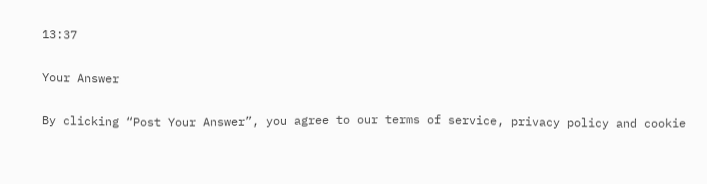13:37

Your Answer

By clicking “Post Your Answer”, you agree to our terms of service, privacy policy and cookie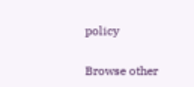policy

Browse other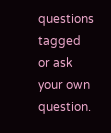questions tagged or ask your own question.